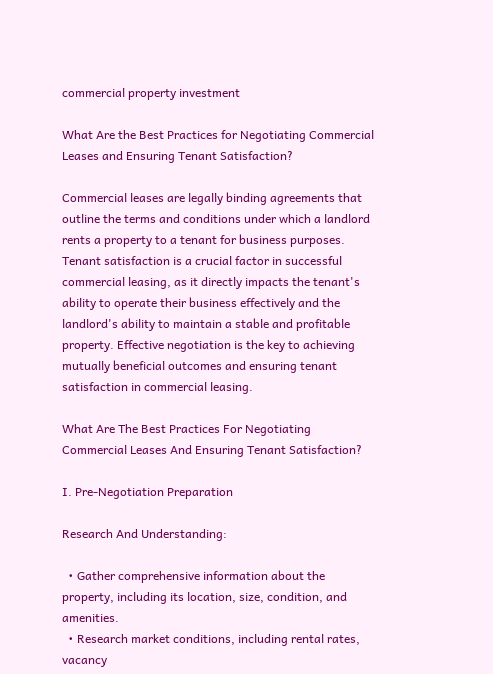commercial property investment

What Are the Best Practices for Negotiating Commercial Leases and Ensuring Tenant Satisfaction?

Commercial leases are legally binding agreements that outline the terms and conditions under which a landlord rents a property to a tenant for business purposes. Tenant satisfaction is a crucial factor in successful commercial leasing, as it directly impacts the tenant's ability to operate their business effectively and the landlord's ability to maintain a stable and profitable property. Effective negotiation is the key to achieving mutually beneficial outcomes and ensuring tenant satisfaction in commercial leasing.

What Are The Best Practices For Negotiating Commercial Leases And Ensuring Tenant Satisfaction?

I. Pre-Negotiation Preparation

Research And Understanding:

  • Gather comprehensive information about the property, including its location, size, condition, and amenities.
  • Research market conditions, including rental rates, vacancy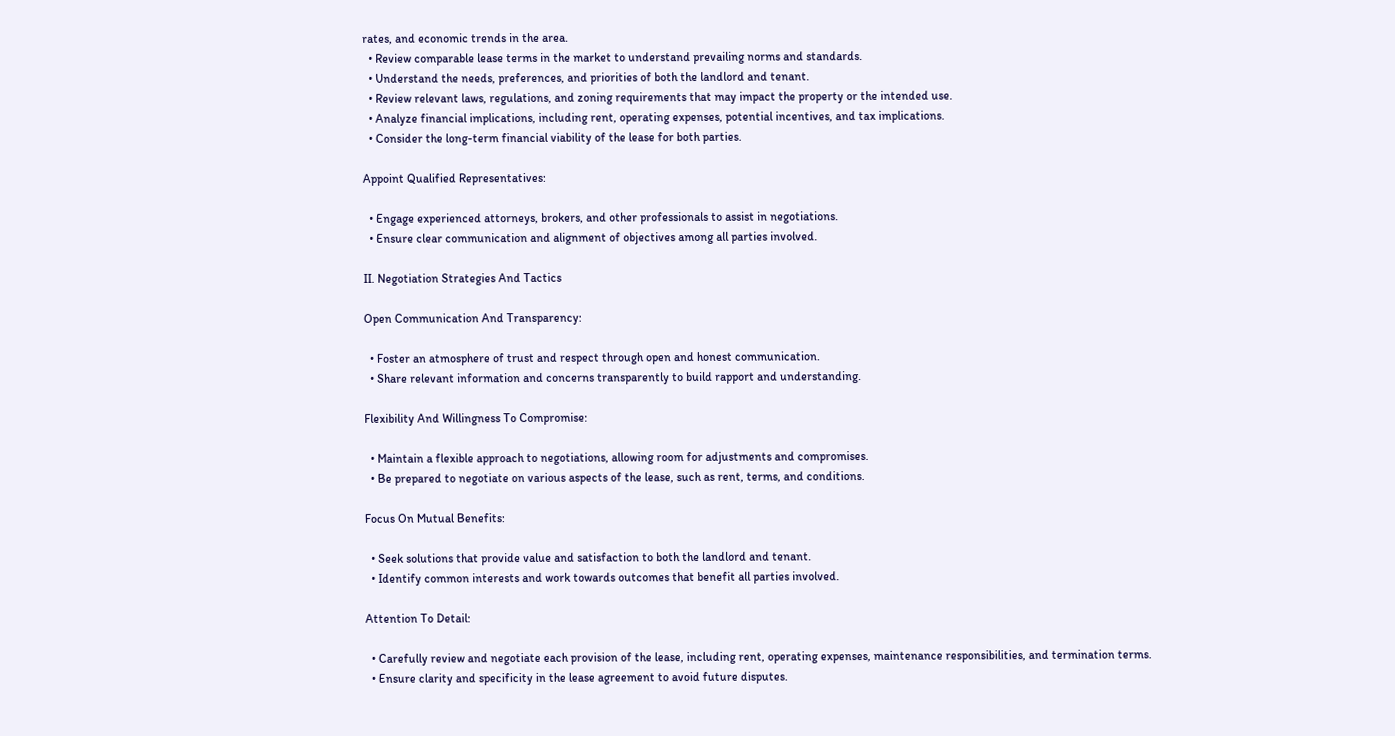rates, and economic trends in the area.
  • Review comparable lease terms in the market to understand prevailing norms and standards.
  • Understand the needs, preferences, and priorities of both the landlord and tenant.
  • Review relevant laws, regulations, and zoning requirements that may impact the property or the intended use.
  • Analyze financial implications, including rent, operating expenses, potential incentives, and tax implications.
  • Consider the long-term financial viability of the lease for both parties.

Appoint Qualified Representatives:

  • Engage experienced attorneys, brokers, and other professionals to assist in negotiations.
  • Ensure clear communication and alignment of objectives among all parties involved.

II. Negotiation Strategies And Tactics

Open Communication And Transparency:

  • Foster an atmosphere of trust and respect through open and honest communication.
  • Share relevant information and concerns transparently to build rapport and understanding.

Flexibility And Willingness To Compromise:

  • Maintain a flexible approach to negotiations, allowing room for adjustments and compromises.
  • Be prepared to negotiate on various aspects of the lease, such as rent, terms, and conditions.

Focus On Mutual Benefits:

  • Seek solutions that provide value and satisfaction to both the landlord and tenant.
  • Identify common interests and work towards outcomes that benefit all parties involved.

Attention To Detail:

  • Carefully review and negotiate each provision of the lease, including rent, operating expenses, maintenance responsibilities, and termination terms.
  • Ensure clarity and specificity in the lease agreement to avoid future disputes.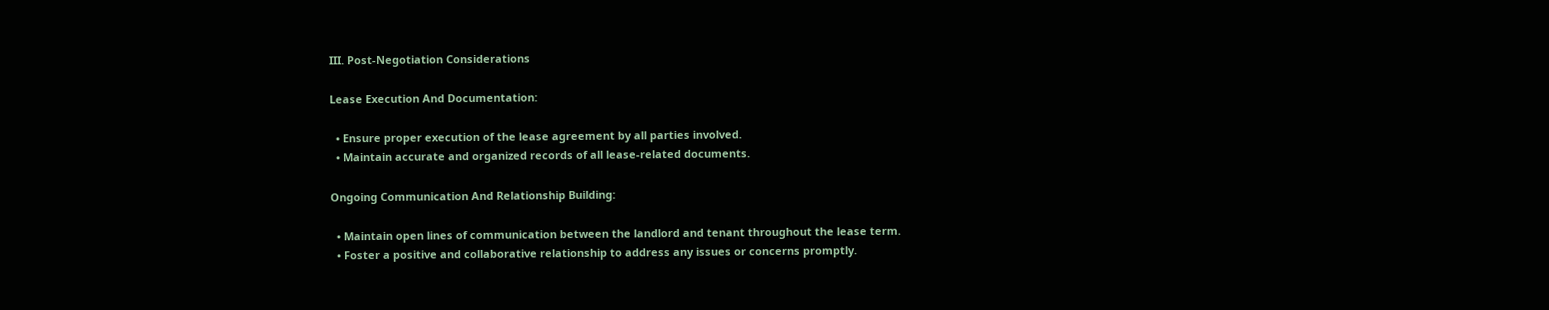III. Post-Negotiation Considerations

Lease Execution And Documentation:

  • Ensure proper execution of the lease agreement by all parties involved.
  • Maintain accurate and organized records of all lease-related documents.

Ongoing Communication And Relationship Building:

  • Maintain open lines of communication between the landlord and tenant throughout the lease term.
  • Foster a positive and collaborative relationship to address any issues or concerns promptly.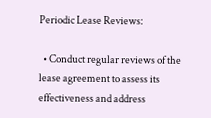Periodic Lease Reviews:

  • Conduct regular reviews of the lease agreement to assess its effectiveness and address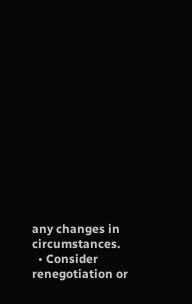any changes in circumstances.
  • Consider renegotiation or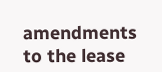amendments to the lease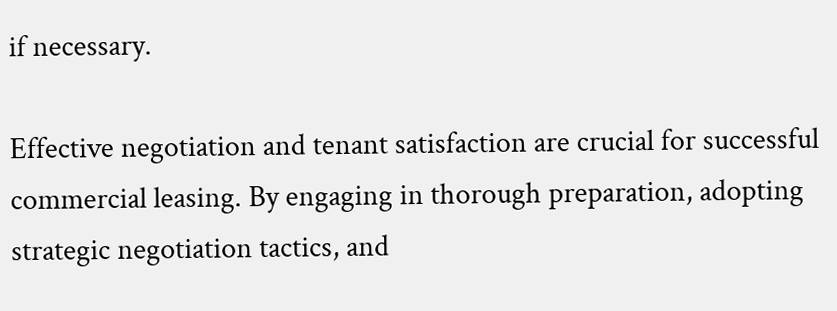if necessary.

Effective negotiation and tenant satisfaction are crucial for successful commercial leasing. By engaging in thorough preparation, adopting strategic negotiation tactics, and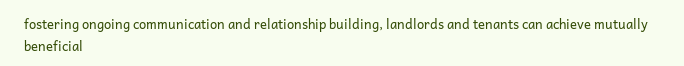fostering ongoing communication and relationship building, landlords and tenants can achieve mutually beneficial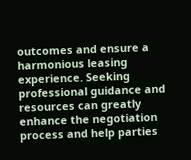outcomes and ensure a harmonious leasing experience. Seeking professional guidance and resources can greatly enhance the negotiation process and help parties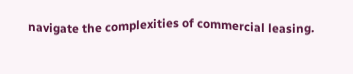navigate the complexities of commercial leasing.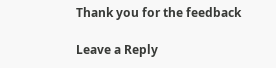Thank you for the feedback

Leave a Reply